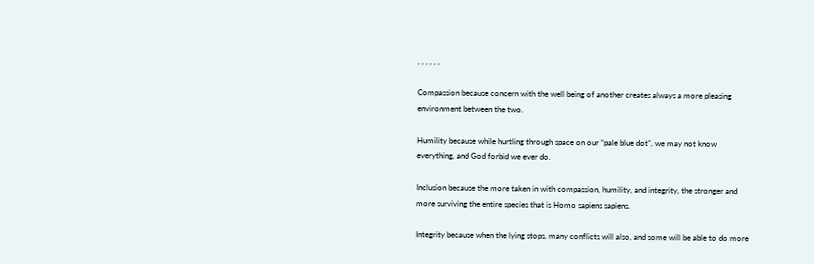, , , , , ,

Compassion because concern with the well being of another creates always a more pleasing environment between the two.

Humility because while hurtling through space on our “pale blue dot”, we may not know everything, and God forbid we ever do.

Inclusion because the more taken in with compassion, humility, and integrity, the stronger and more surviving the entire species that is Homo sapiens sapiens.

Integrity because when the lying stops, many conflicts will also, and some will be able to do more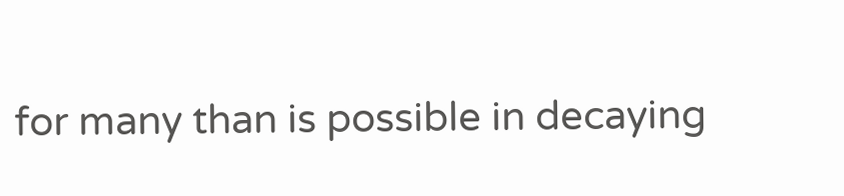for many than is possible in decaying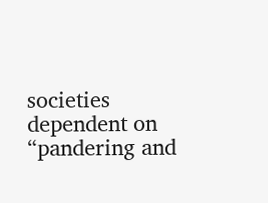societies dependent on “pandering and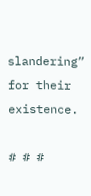slandering” for their existence.

# # #